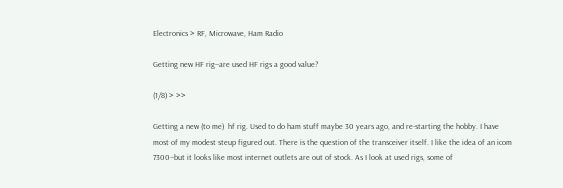Electronics > RF, Microwave, Ham Radio

Getting new HF rig--are used HF rigs a good value?

(1/8) > >>

Getting a new (to me)  hf rig. Used to do ham stuff maybe 30 years ago, and re-starting the hobby. I have most of my modest steup figured out. There is the question of the transceiver itself. I like the idea of an icom 7300--but it looks like most internet outlets are out of stock. As I look at used rigs, some of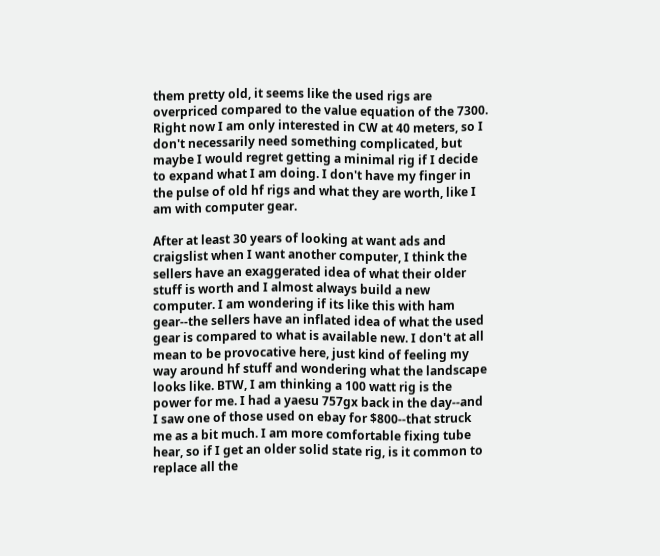them pretty old, it seems like the used rigs are overpriced compared to the value equation of the 7300. Right now I am only interested in CW at 40 meters, so I don't necessarily need something complicated, but maybe I would regret getting a minimal rig if I decide to expand what I am doing. I don't have my finger in the pulse of old hf rigs and what they are worth, like I am with computer gear.

After at least 30 years of looking at want ads and craigslist when I want another computer, I think the sellers have an exaggerated idea of what their older stuff is worth and I almost always build a new computer. I am wondering if its like this with ham gear--the sellers have an inflated idea of what the used gear is compared to what is available new. I don't at all mean to be provocative here, just kind of feeling my way around hf stuff and wondering what the landscape looks like. BTW, I am thinking a 100 watt rig is the power for me. I had a yaesu 757gx back in the day--and I saw one of those used on ebay for $800--that struck me as a bit much. I am more comfortable fixing tube hear, so if I get an older solid state rig, is it common to replace all the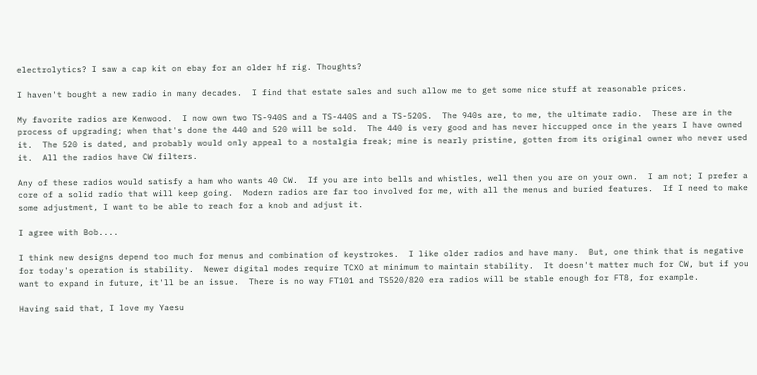electrolytics? I saw a cap kit on ebay for an older hf rig. Thoughts?

I haven't bought a new radio in many decades.  I find that estate sales and such allow me to get some nice stuff at reasonable prices.

My favorite radios are Kenwood.  I now own two TS-940S and a TS-440S and a TS-520S.  The 940s are, to me, the ultimate radio.  These are in the process of upgrading; when that's done the 440 and 520 will be sold.  The 440 is very good and has never hiccupped once in the years I have owned it.  The 520 is dated, and probably would only appeal to a nostalgia freak; mine is nearly pristine, gotten from its original owner who never used it.  All the radios have CW filters.

Any of these radios would satisfy a ham who wants 40 CW.  If you are into bells and whistles, well then you are on your own.  I am not; I prefer a core of a solid radio that will keep going.  Modern radios are far too involved for me, with all the menus and buried features.  If I need to make some adjustment, I want to be able to reach for a knob and adjust it.

I agree with Bob....

I think new designs depend too much for menus and combination of keystrokes.  I like older radios and have many.  But, one think that is negative for today's operation is stability.  Newer digital modes require TCXO at minimum to maintain stability.  It doesn't matter much for CW, but if you want to expand in future, it'll be an issue.  There is no way FT101 and TS520/820 era radios will be stable enough for FT8, for example.

Having said that, I love my Yaesu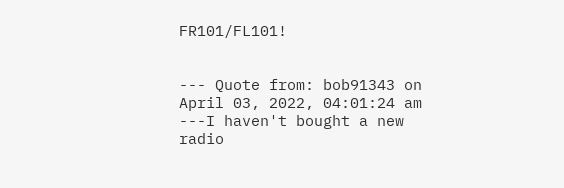FR101/FL101!


--- Quote from: bob91343 on April 03, 2022, 04:01:24 am ---I haven't bought a new radio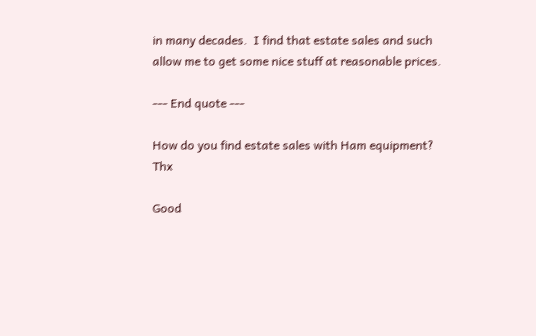in many decades.  I find that estate sales and such allow me to get some nice stuff at reasonable prices.

--- End quote ---

How do you find estate sales with Ham equipment?  Thx

Good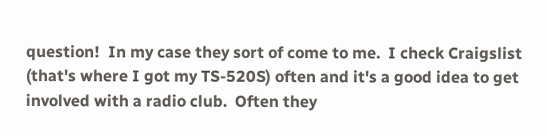question!  In my case they sort of come to me.  I check Craigslist (that's where I got my TS-520S) often and it's a good idea to get involved with a radio club.  Often they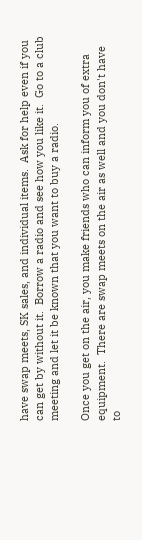have swap meets, SK sales, and individual items.  Ask for help even if you can get by without it.  Borrow a radio and see how you like it.  Go to a club meeting and let it be known that you want to buy a radio.

Once you get on the air, you make friends who can inform you of extra equipment.  There are swap meets on the air as well and you don't have to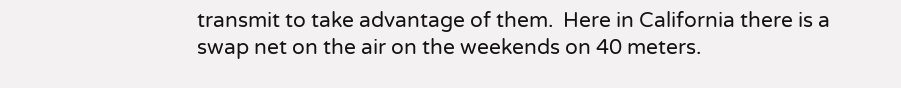transmit to take advantage of them.  Here in California there is a swap net on the air on the weekends on 40 meters.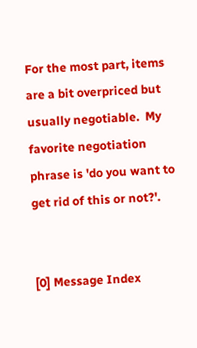For the most part, items are a bit overpriced but usually negotiable.  My favorite negotiation phrase is 'do you want to get rid of this or not?'.


[0] Message Index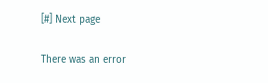[#] Next page

There was an error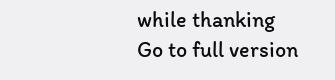while thanking
Go to full version